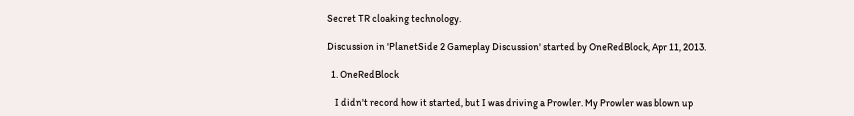Secret TR cloaking technology.

Discussion in 'PlanetSide 2 Gameplay Discussion' started by OneRedBlock, Apr 11, 2013.

  1. OneRedBlock

    I didn't record how it started, but I was driving a Prowler. My Prowler was blown up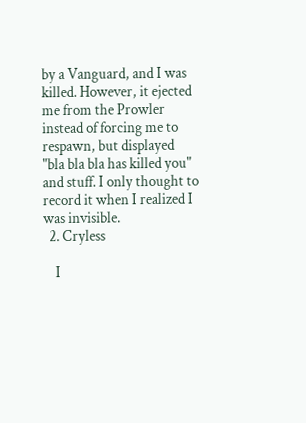by a Vanguard, and I was killed. However, it ejected me from the Prowler instead of forcing me to respawn, but displayed "bla bla bla has killed you" and stuff. I only thought to record it when I realized I was invisible.
  2. Cryless

    I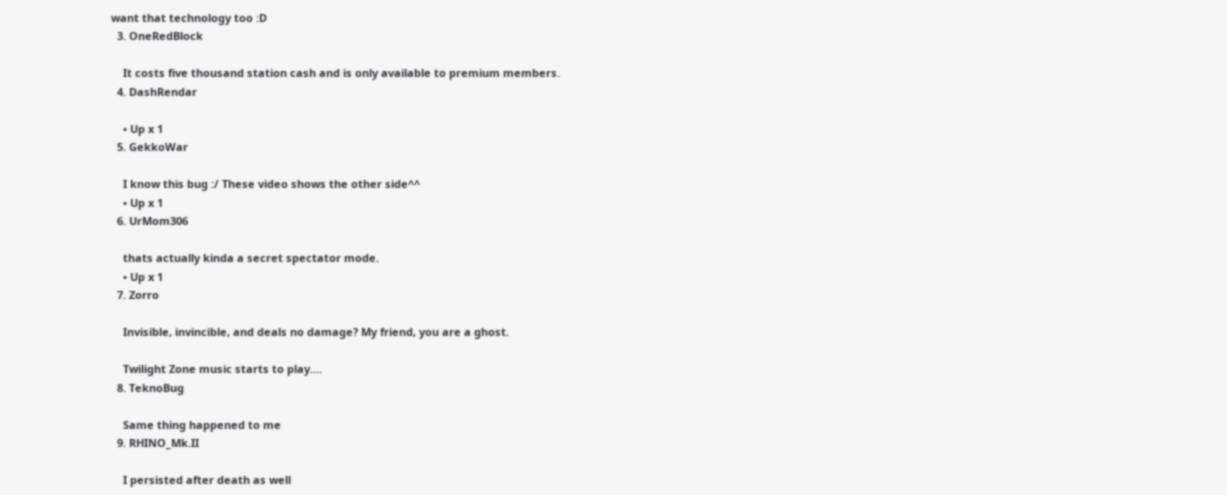want that technology too :D
  3. OneRedBlock

    It costs five thousand station cash and is only available to premium members.
  4. DashRendar

    • Up x 1
  5. GekkoWar

    I know this bug :/ These video shows the other side^^
    • Up x 1
  6. UrMom306

    thats actually kinda a secret spectator mode.
    • Up x 1
  7. Zorro

    Invisible, invincible, and deals no damage? My friend, you are a ghost.

    Twilight Zone music starts to play....
  8. TeknoBug

    Same thing happened to me
  9. RHINO_Mk.II

    I persisted after death as well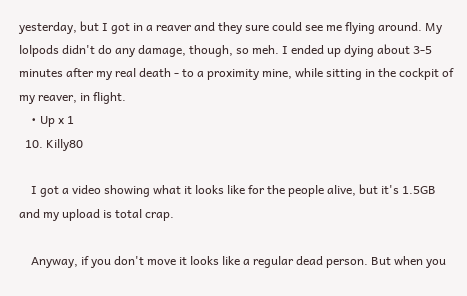yesterday, but I got in a reaver and they sure could see me flying around. My lolpods didn't do any damage, though, so meh. I ended up dying about 3-5 minutes after my real death - to a proximity mine, while sitting in the cockpit of my reaver, in flight.
    • Up x 1
  10. Killy80

    I got a video showing what it looks like for the people alive, but it's 1.5GB and my upload is total crap.

    Anyway, if you don't move it looks like a regular dead person. But when you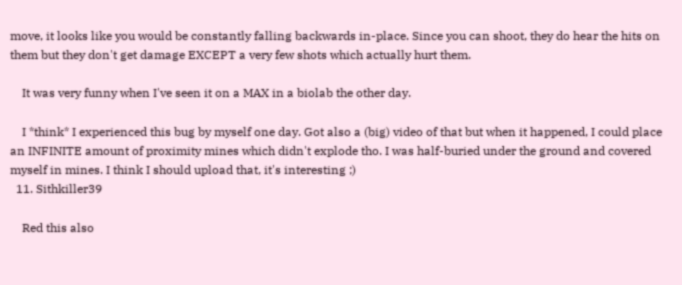move, it looks like you would be constantly falling backwards in-place. Since you can shoot, they do hear the hits on them but they don't get damage EXCEPT a very few shots which actually hurt them.

    It was very funny when I've seen it on a MAX in a biolab the other day.

    I *think* I experienced this bug by myself one day. Got also a (big) video of that but when it happened, I could place an INFINITE amount of proximity mines which didn't explode tho. I was half-buried under the ground and covered myself in mines. I think I should upload that, it's interesting ;)
  11. Sithkiller39

    Red this also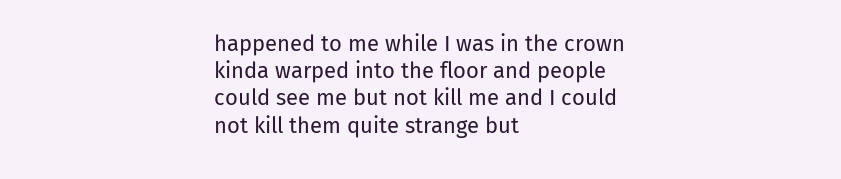happened to me while I was in the crown kinda warped into the floor and people could see me but not kill me and I could not kill them quite strange but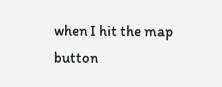when I hit the map button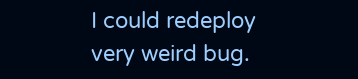I could redeploy very weird bug.